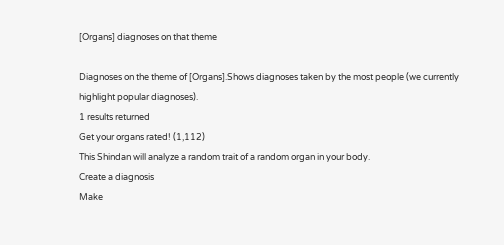[Organs] diagnoses on that theme

Diagnoses on the theme of [Organs].Shows diagnoses taken by the most people (we currently highlight popular diagnoses).
1 results returned
Get your organs rated! (1,112)
This Shindan will analyze a random trait of a random organ in your body.
Create a diagnosis
Make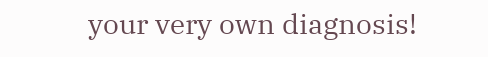your very own diagnosis!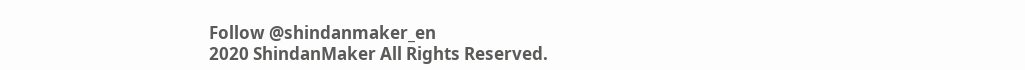Follow @shindanmaker_en
2020 ShindanMaker All Rights Reserved.